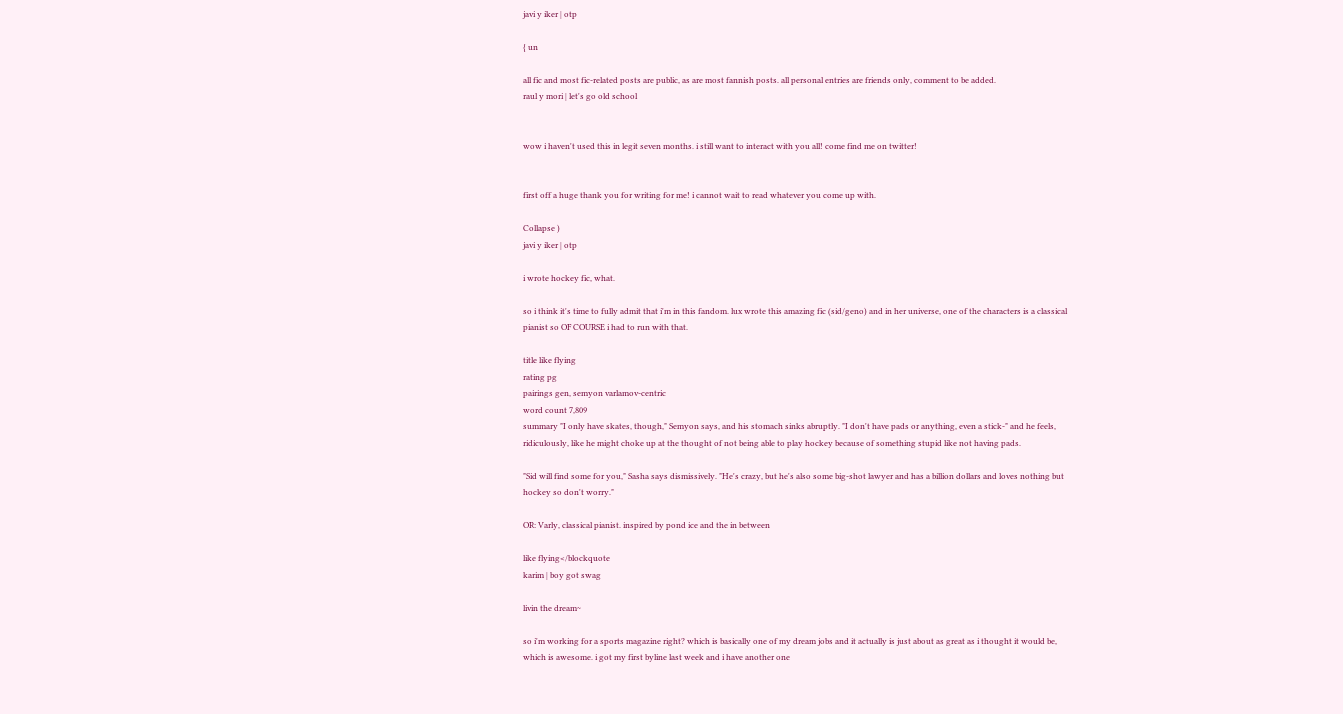javi y iker | otp

{ un

all fic and most fic-related posts are public, as are most fannish posts. all personal entries are friends only, comment to be added.
raul y mori | let's go old school


wow i haven't used this in legit seven months. i still want to interact with you all! come find me on twitter!


first off a huge thank you for writing for me! i cannot wait to read whatever you come up with.

Collapse )
javi y iker | otp

i wrote hockey fic, what.

so i think it's time to fully admit that i'm in this fandom. lux wrote this amazing fic (sid/geno) and in her universe, one of the characters is a classical pianist so OF COURSE i had to run with that.

title like flying
rating pg
pairings gen, semyon varlamov-centric
word count 7,809
summary "I only have skates, though," Semyon says, and his stomach sinks abruptly. "I don't have pads or anything, even a stick-" and he feels, ridiculously, like he might choke up at the thought of not being able to play hockey because of something stupid like not having pads.

"Sid will find some for you," Sasha says dismissively. "He's crazy, but he's also some big-shot lawyer and has a billion dollars and loves nothing but hockey so don't worry."

OR: Varly, classical pianist. inspired by pond ice and the in between

like flying</blockquote
karim | boy got swag

livin the dream~

so i'm working for a sports magazine right? which is basically one of my dream jobs and it actually is just about as great as i thought it would be, which is awesome. i got my first byline last week and i have another one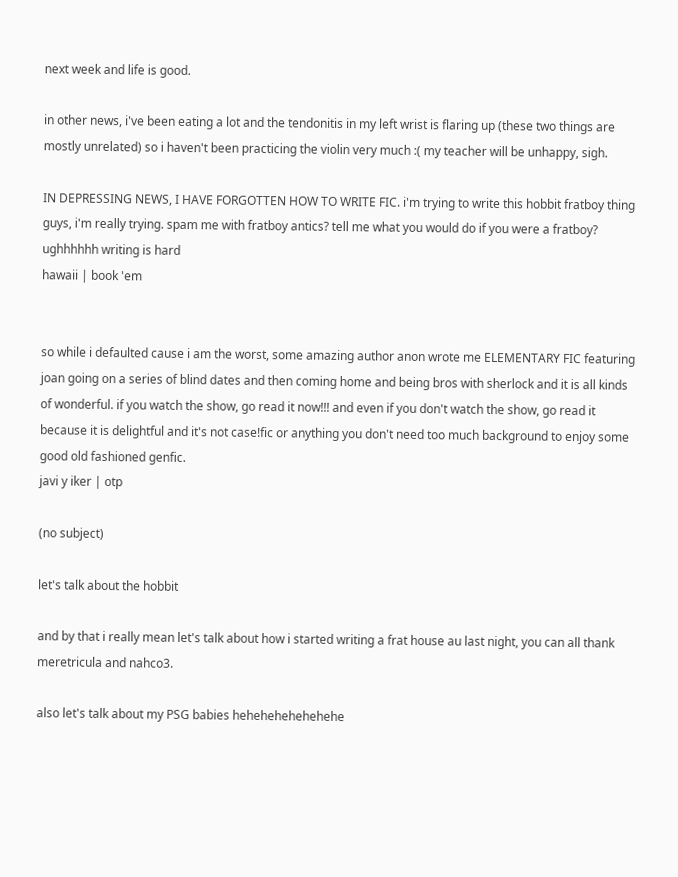next week and life is good.

in other news, i've been eating a lot and the tendonitis in my left wrist is flaring up (these two things are mostly unrelated) so i haven't been practicing the violin very much :( my teacher will be unhappy, sigh.

IN DEPRESSING NEWS, I HAVE FORGOTTEN HOW TO WRITE FIC. i'm trying to write this hobbit fratboy thing guys, i'm really trying. spam me with fratboy antics? tell me what you would do if you were a fratboy? ughhhhhh writing is hard
hawaii | book 'em


so while i defaulted cause i am the worst, some amazing author anon wrote me ELEMENTARY FIC featuring joan going on a series of blind dates and then coming home and being bros with sherlock and it is all kinds of wonderful. if you watch the show, go read it now!!! and even if you don't watch the show, go read it because it is delightful and it's not case!fic or anything you don't need too much background to enjoy some good old fashioned genfic.
javi y iker | otp

(no subject)

let's talk about the hobbit

and by that i really mean let's talk about how i started writing a frat house au last night, you can all thank meretricula and nahco3.

also let's talk about my PSG babies hehehehehehehehe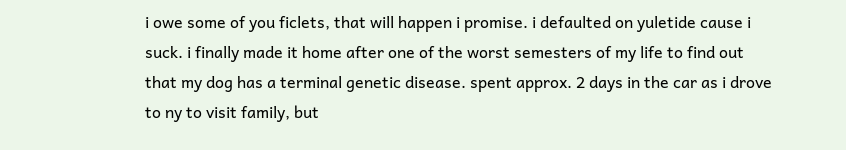i owe some of you ficlets, that will happen i promise. i defaulted on yuletide cause i suck. i finally made it home after one of the worst semesters of my life to find out that my dog has a terminal genetic disease. spent approx. 2 days in the car as i drove to ny to visit family, but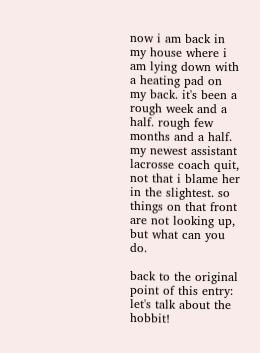now i am back in my house where i am lying down with a heating pad on my back. it's been a rough week and a half. rough few months and a half. my newest assistant lacrosse coach quit, not that i blame her in the slightest. so things on that front are not looking up, but what can you do.

back to the original point of this entry: let's talk about the hobbit!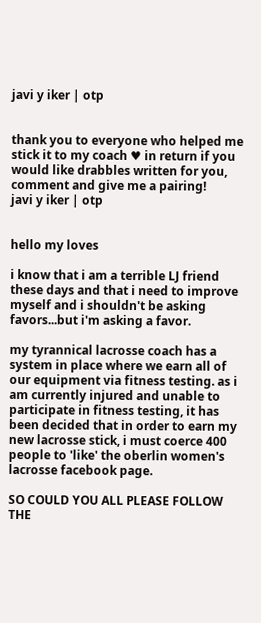javi y iker | otp


thank you to everyone who helped me stick it to my coach ♥ in return if you would like drabbles written for you, comment and give me a pairing!
javi y iker | otp


hello my loves

i know that i am a terrible LJ friend these days and that i need to improve myself and i shouldn't be asking favors...but i'm asking a favor.

my tyrannical lacrosse coach has a system in place where we earn all of our equipment via fitness testing. as i am currently injured and unable to participate in fitness testing, it has been decided that in order to earn my new lacrosse stick, i must coerce 400 people to 'like' the oberlin women's lacrosse facebook page.

SO COULD YOU ALL PLEASE FOLLOW THE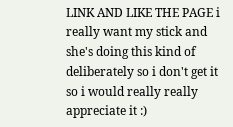LINK AND LIKE THE PAGE i really want my stick and she's doing this kind of deliberately so i don't get it so i would really really appreciate it :)